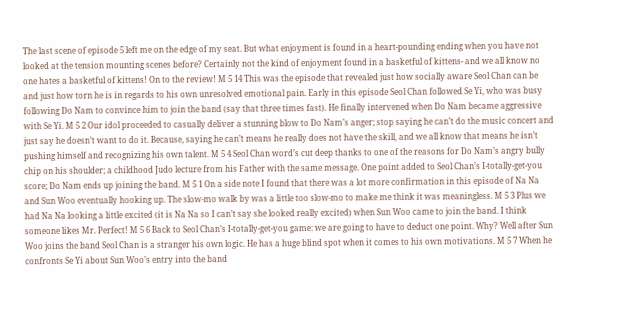The last scene of episode 5 left me on the edge of my seat. But what enjoyment is found in a heart-pounding ending when you have not looked at the tension mounting scenes before? Certainly not the kind of enjoyment found in a basketful of kittens- and we all know no one hates a basketful of kittens! On to the review! M 5 14 This was the episode that revealed just how socially aware Seol Chan can be and just how torn he is in regards to his own unresolved emotional pain. Early in this episode Seol Chan followed Se Yi, who was busy following Do Nam to convince him to join the band (say that three times fast). He finally intervened when Do Nam became aggressive with Se Yi. M 5 2 Our idol proceeded to casually deliver a stunning blow to Do Nam’s anger; stop saying he can’t do the music concert and just say he doesn’t want to do it. Because, saying he can’t means he really does not have the skill, and we all know that means he isn’t pushing himself and recognizing his own talent. M 5 4 Seol Chan word’s cut deep thanks to one of the reasons for Do Nam’s angry bully chip on his shoulder; a childhood Judo lecture from his Father with the same message. One point added to Seol Chan’s I-totally-get-you score; Do Nam ends up joining the band. M 5 1 On a side note I found that there was a lot more confirmation in this episode of Na Na and Sun Woo eventually hooking up. The slow-mo walk by was a little too slow-mo to make me think it was meaningless. M 5 3 Plus we had Na Na looking a little excited (it is Na Na so I can’t say she looked really excited) when Sun Woo came to join the band. I think someone likes Mr. Perfect! M 5 6 Back to Seol Chan’s I-totally-get-you game: we are going to have to deduct one point. Why? Well after Sun Woo joins the band Seol Chan is a stranger his own logic. He has a huge blind spot when it comes to his own motivations. M 5 7 When he confronts Se Yi about Sun Woo’s entry into the band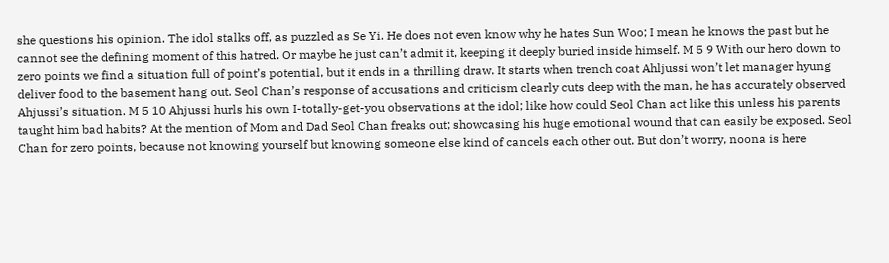she questions his opinion. The idol stalks off, as puzzled as Se Yi. He does not even know why he hates Sun Woo; I mean he knows the past but he cannot see the defining moment of this hatred. Or maybe he just can’t admit it, keeping it deeply buried inside himself. M 5 9 With our hero down to zero points we find a situation full of point’s potential, but it ends in a thrilling draw. It starts when trench coat Ahljussi won’t let manager hyung deliver food to the basement hang out. Seol Chan’s response of accusations and criticism clearly cuts deep with the man, he has accurately observed Ahjussi’s situation. M 5 10 Ahjussi hurls his own I-totally-get-you observations at the idol; like how could Seol Chan act like this unless his parents taught him bad habits? At the mention of Mom and Dad Seol Chan freaks out; showcasing his huge emotional wound that can easily be exposed. Seol Chan for zero points, because not knowing yourself but knowing someone else kind of cancels each other out. But don’t worry, noona is here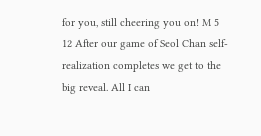for you, still cheering you on! M 5 12 After our game of Seol Chan self-realization completes we get to the big reveal. All I can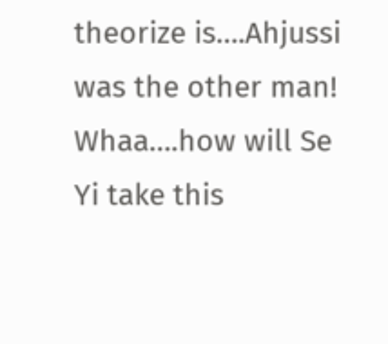theorize is….Ahjussi was the other man! Whaa….how will Se Yi take this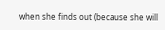when she finds out (because she will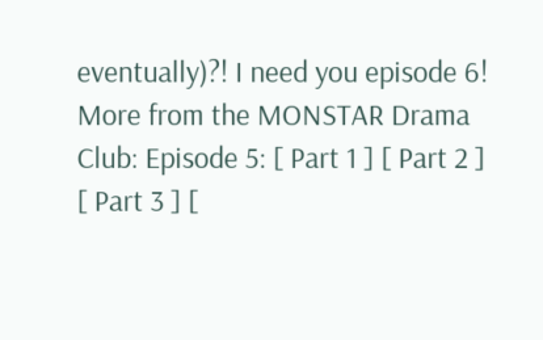eventually)?! I need you episode 6! More from the MONSTAR Drama Club: Episode 5: [ Part 1 ] [ Part 2 ] [ Part 3 ] [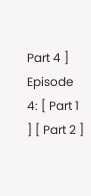Part 4 ] Episode 4: [ Part 1 ] [ Part 2 ]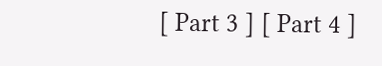[ Part 3 ] [ Part 4 ]